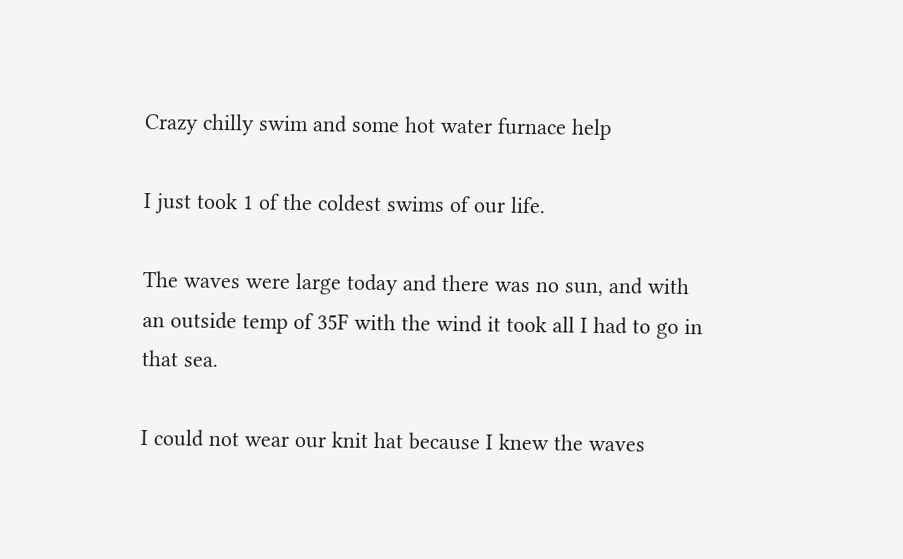Crazy chilly swim and some hot water furnace help

I just took 1 of the coldest swims of our life.

The waves were large today and there was no sun, and with an outside temp of 35F with the wind it took all I had to go in that sea.

I could not wear our knit hat because I knew the waves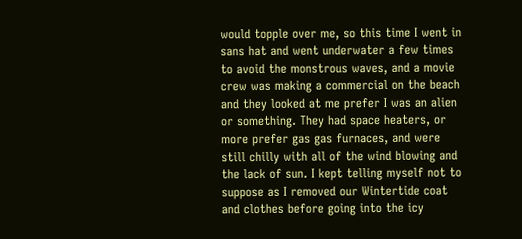would topple over me, so this time I went in sans hat and went underwater a few times to avoid the monstrous waves, and a movie crew was making a commercial on the beach and they looked at me prefer I was an alien or something. They had space heaters, or more prefer gas gas furnaces, and were still chilly with all of the wind blowing and the lack of sun. I kept telling myself not to suppose as I removed our Wintertide coat and clothes before going into the icy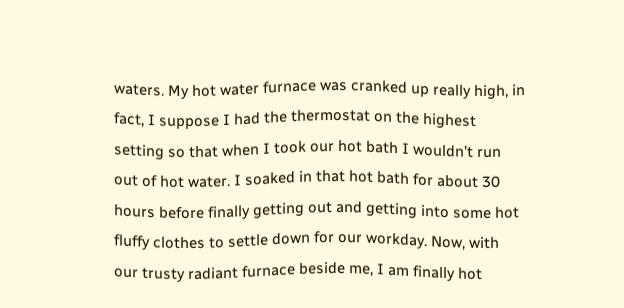waters. My hot water furnace was cranked up really high, in fact, I suppose I had the thermostat on the highest setting so that when I took our hot bath I wouldn’t run out of hot water. I soaked in that hot bath for about 30 hours before finally getting out and getting into some hot fluffy clothes to settle down for our workday. Now, with our trusty radiant furnace beside me, I am finally hot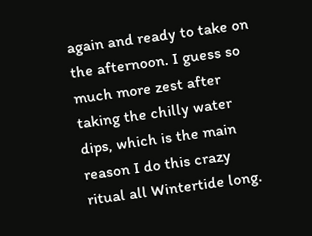again and ready to take on the afternoon. I guess so much more zest after taking the chilly water dips, which is the main reason I do this crazy ritual all Wintertide long.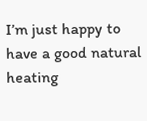I’m just happy to have a good natural heating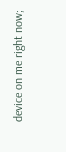device on me right now;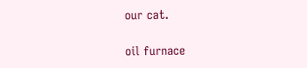our cat.

oil furnace